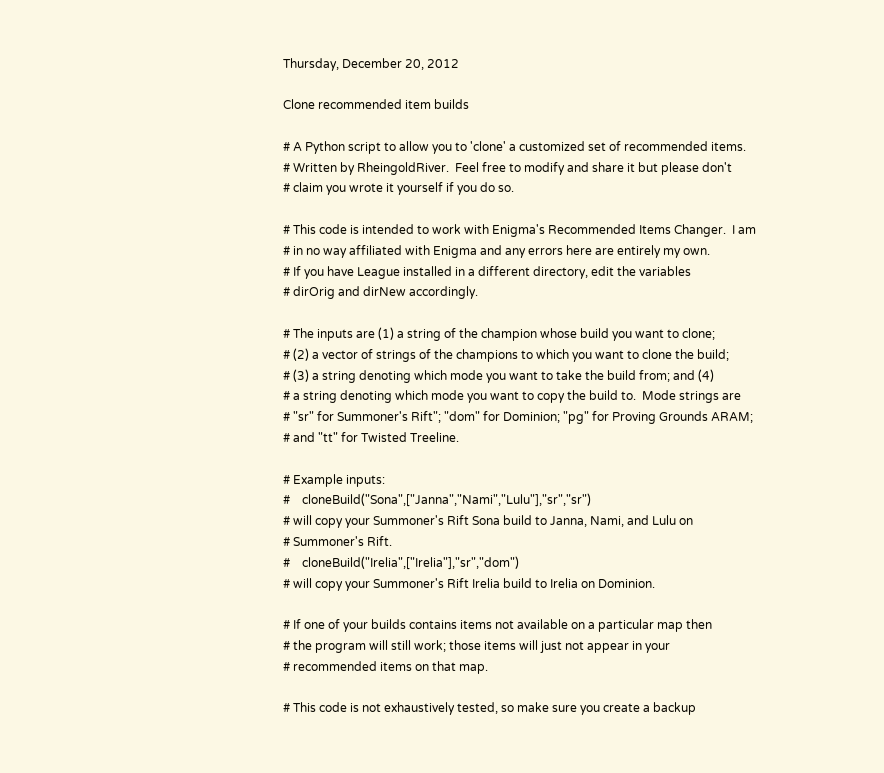Thursday, December 20, 2012

Clone recommended item builds

# A Python script to allow you to 'clone' a customized set of recommended items.
# Written by RheingoldRiver.  Feel free to modify and share it but please don't
# claim you wrote it yourself if you do so.

# This code is intended to work with Enigma's Recommended Items Changer.  I am
# in no way affiliated with Enigma and any errors here are entirely my own.
# If you have League installed in a different directory, edit the variables
# dirOrig and dirNew accordingly.

# The inputs are (1) a string of the champion whose build you want to clone;
# (2) a vector of strings of the champions to which you want to clone the build;
# (3) a string denoting which mode you want to take the build from; and (4)
# a string denoting which mode you want to copy the build to.  Mode strings are
# "sr" for Summoner's Rift"; "dom" for Dominion; "pg" for Proving Grounds ARAM;
# and "tt" for Twisted Treeline.

# Example inputs:
#    cloneBuild("Sona",["Janna","Nami","Lulu"],"sr","sr")
# will copy your Summoner's Rift Sona build to Janna, Nami, and Lulu on
# Summoner's Rift.
#    cloneBuild("Irelia",["Irelia"],"sr","dom")
# will copy your Summoner's Rift Irelia build to Irelia on Dominion.

# If one of your builds contains items not available on a particular map then
# the program will still work; those items will just not appear in your
# recommended items on that map.

# This code is not exhaustively tested, so make sure you create a backup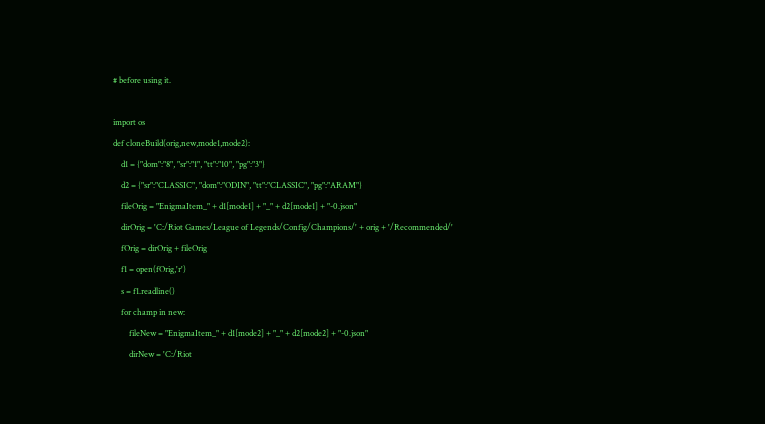# before using it.

import os
def cloneBuild(orig,new,mode1,mode2):
    d1 = {"dom":"8", "sr":"1", "tt":"10", "pg":"3"}
    d2 = {"sr":"CLASSIC", "dom":"ODIN", "tt":"CLASSIC", "pg":"ARAM"}
    fileOrig = "EnigmaItem_" + d1[mode1] + "_" + d2[mode1] + "-0.json"
    dirOrig = 'C:/Riot Games/League of Legends/Config/Champions/' + orig + '/Recommended/'
    fOrig = dirOrig + fileOrig
    f1 = open(fOrig,'r')
    s = f1.readline()
    for champ in new:
        fileNew = "EnigmaItem_" + d1[mode2] + "_" + d2[mode2] + "-0.json"
        dirNew = 'C:/Riot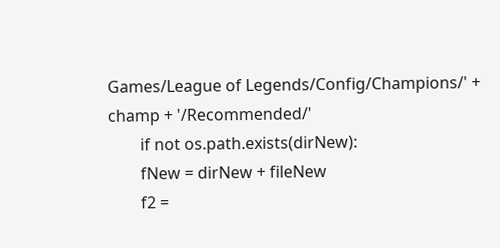Games/League of Legends/Config/Champions/' + champ + '/Recommended/'
        if not os.path.exists(dirNew):
        fNew = dirNew + fileNew
        f2 =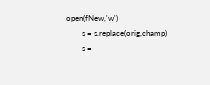open(fNew,'w')
        s = s.replace(orig,champ)
        s =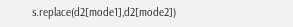s.replace(d2[mode1],d2[mode2])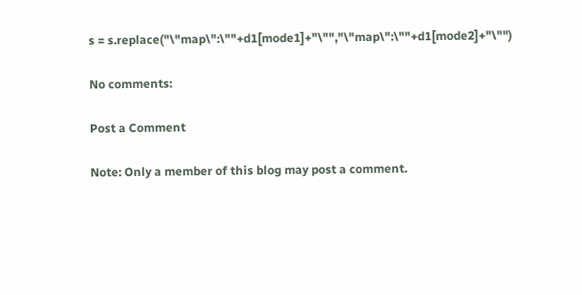s = s.replace("\"map\":\""+d1[mode1]+"\"","\"map\":\""+d1[mode2]+"\"")

No comments:

Post a Comment

Note: Only a member of this blog may post a comment.